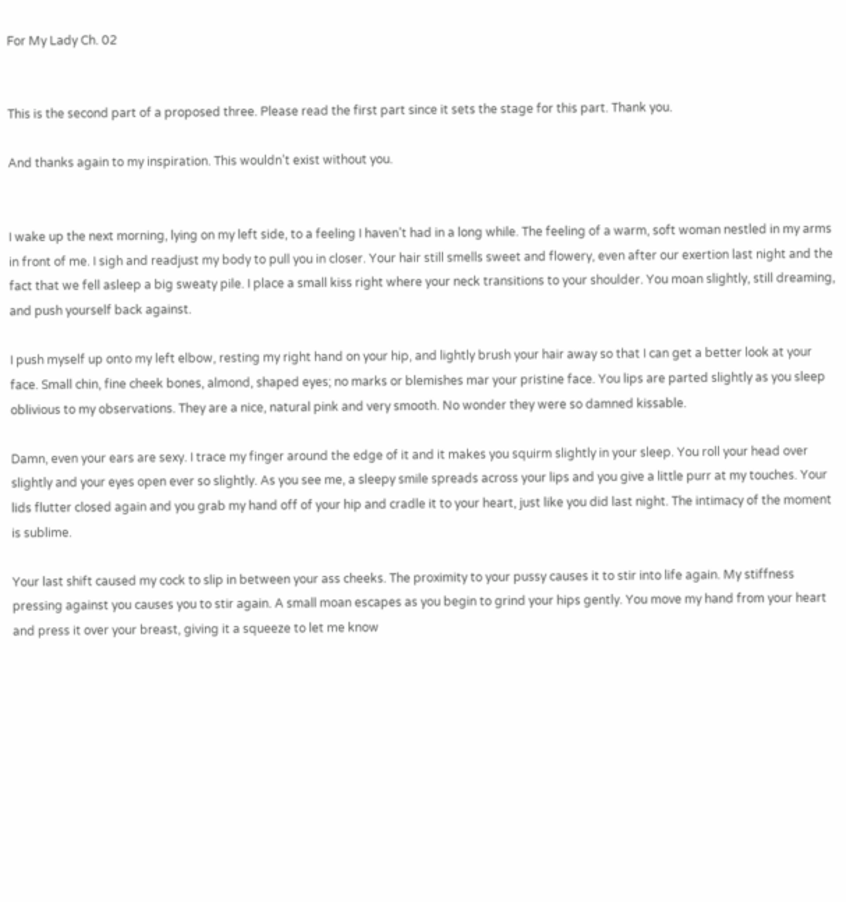For My Lady Ch. 02


This is the second part of a proposed three. Please read the first part since it sets the stage for this part. Thank you.

And thanks again to my inspiration. This wouldn’t exist without you.


I wake up the next morning, lying on my left side, to a feeling I haven’t had in a long while. The feeling of a warm, soft woman nestled in my arms in front of me. I sigh and readjust my body to pull you in closer. Your hair still smells sweet and flowery, even after our exertion last night and the fact that we fell asleep a big sweaty pile. I place a small kiss right where your neck transitions to your shoulder. You moan slightly, still dreaming, and push yourself back against.

I push myself up onto my left elbow, resting my right hand on your hip, and lightly brush your hair away so that I can get a better look at your face. Small chin, fine cheek bones, almond, shaped eyes; no marks or blemishes mar your pristine face. You lips are parted slightly as you sleep oblivious to my observations. They are a nice, natural pink and very smooth. No wonder they were so damned kissable.

Damn, even your ears are sexy. I trace my finger around the edge of it and it makes you squirm slightly in your sleep. You roll your head over slightly and your eyes open ever so slightly. As you see me, a sleepy smile spreads across your lips and you give a little purr at my touches. Your lids flutter closed again and you grab my hand off of your hip and cradle it to your heart, just like you did last night. The intimacy of the moment is sublime.

Your last shift caused my cock to slip in between your ass cheeks. The proximity to your pussy causes it to stir into life again. My stiffness pressing against you causes you to stir again. A small moan escapes as you begin to grind your hips gently. You move my hand from your heart and press it over your breast, giving it a squeeze to let me know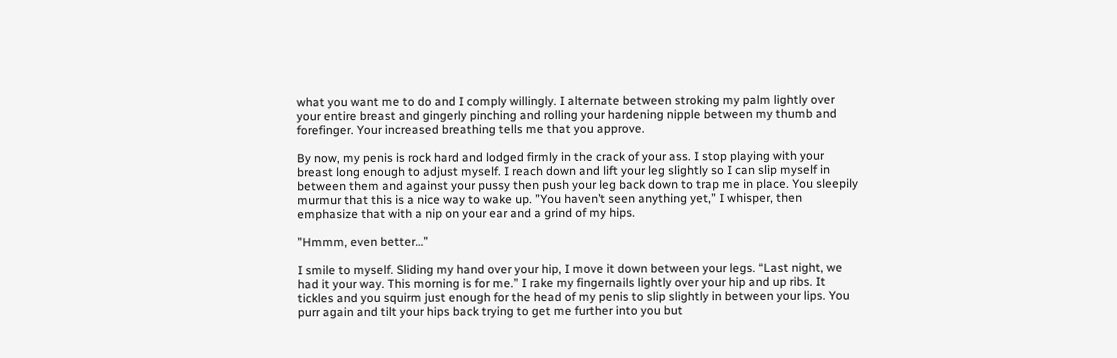what you want me to do and I comply willingly. I alternate between stroking my palm lightly over your entire breast and gingerly pinching and rolling your hardening nipple between my thumb and forefinger. Your increased breathing tells me that you approve.

By now, my penis is rock hard and lodged firmly in the crack of your ass. I stop playing with your breast long enough to adjust myself. I reach down and lift your leg slightly so I can slip myself in between them and against your pussy then push your leg back down to trap me in place. You sleepily murmur that this is a nice way to wake up. ”You haven’t seen anything yet,” I whisper, then emphasize that with a nip on your ear and a grind of my hips.

”Hmmm, even better…”

I smile to myself. Sliding my hand over your hip, I move it down between your legs. “Last night, we had it your way. This morning is for me.” I rake my fingernails lightly over your hip and up ribs. It tickles and you squirm just enough for the head of my penis to slip slightly in between your lips. You purr again and tilt your hips back trying to get me further into you but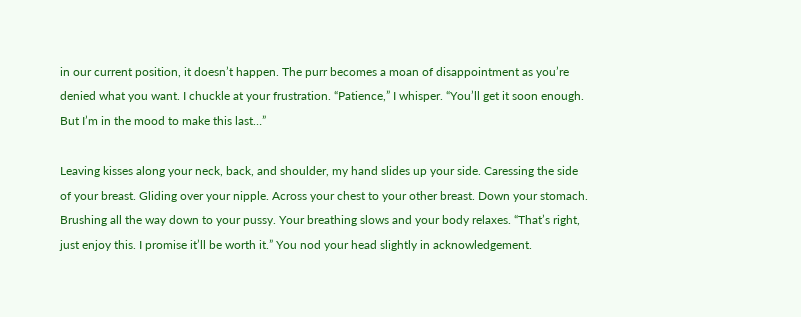in our current position, it doesn’t happen. The purr becomes a moan of disappointment as you’re denied what you want. I chuckle at your frustration. “Patience,” I whisper. “You’ll get it soon enough. But I’m in the mood to make this last…”

Leaving kisses along your neck, back, and shoulder, my hand slides up your side. Caressing the side of your breast. Gliding over your nipple. Across your chest to your other breast. Down your stomach. Brushing all the way down to your pussy. Your breathing slows and your body relaxes. “That’s right, just enjoy this. I promise it’ll be worth it.” You nod your head slightly in acknowledgement.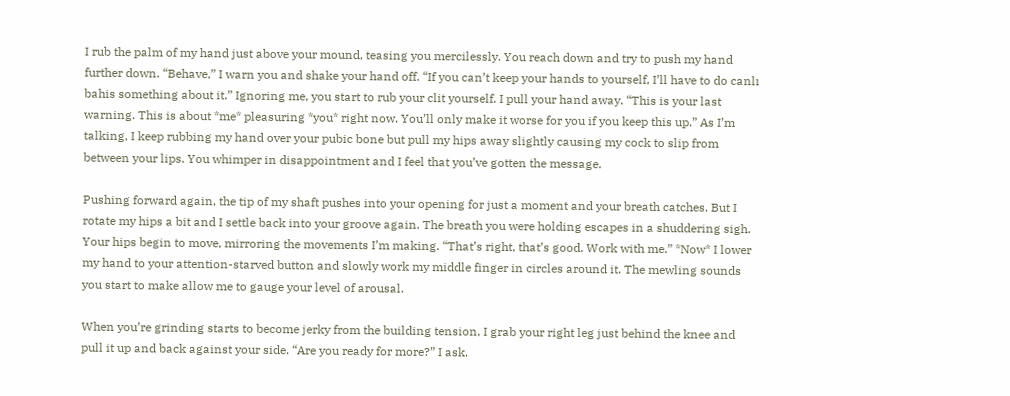I rub the palm of my hand just above your mound, teasing you mercilessly. You reach down and try to push my hand further down. “Behave,” I warn you and shake your hand off. “If you can’t keep your hands to yourself, I’ll have to do canlı bahis something about it.” Ignoring me, you start to rub your clit yourself. I pull your hand away. “This is your last warning. This is about *me* pleasuring *you* right now. You’ll only make it worse for you if you keep this up.” As I’m talking, I keep rubbing my hand over your pubic bone but pull my hips away slightly causing my cock to slip from between your lips. You whimper in disappointment and I feel that you’ve gotten the message.

Pushing forward again, the tip of my shaft pushes into your opening for just a moment and your breath catches. But I rotate my hips a bit and I settle back into your groove again. The breath you were holding escapes in a shuddering sigh. Your hips begin to move, mirroring the movements I’m making. “That’s right, that’s good. Work with me.” *Now* I lower my hand to your attention-starved button and slowly work my middle finger in circles around it. The mewling sounds you start to make allow me to gauge your level of arousal.

When you’re grinding starts to become jerky from the building tension, I grab your right leg just behind the knee and pull it up and back against your side. “Are you ready for more?” I ask.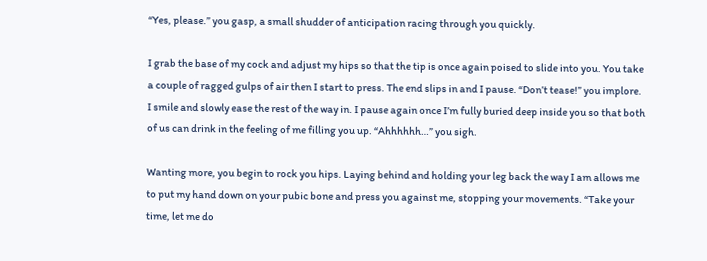“Yes, please.” you gasp, a small shudder of anticipation racing through you quickly.

I grab the base of my cock and adjust my hips so that the tip is once again poised to slide into you. You take a couple of ragged gulps of air then I start to press. The end slips in and I pause. “Don’t tease!” you implore. I smile and slowly ease the rest of the way in. I pause again once I’m fully buried deep inside you so that both of us can drink in the feeling of me filling you up. “Ahhhhhh…” you sigh.

Wanting more, you begin to rock you hips. Laying behind and holding your leg back the way I am allows me to put my hand down on your pubic bone and press you against me, stopping your movements. “Take your time, let me do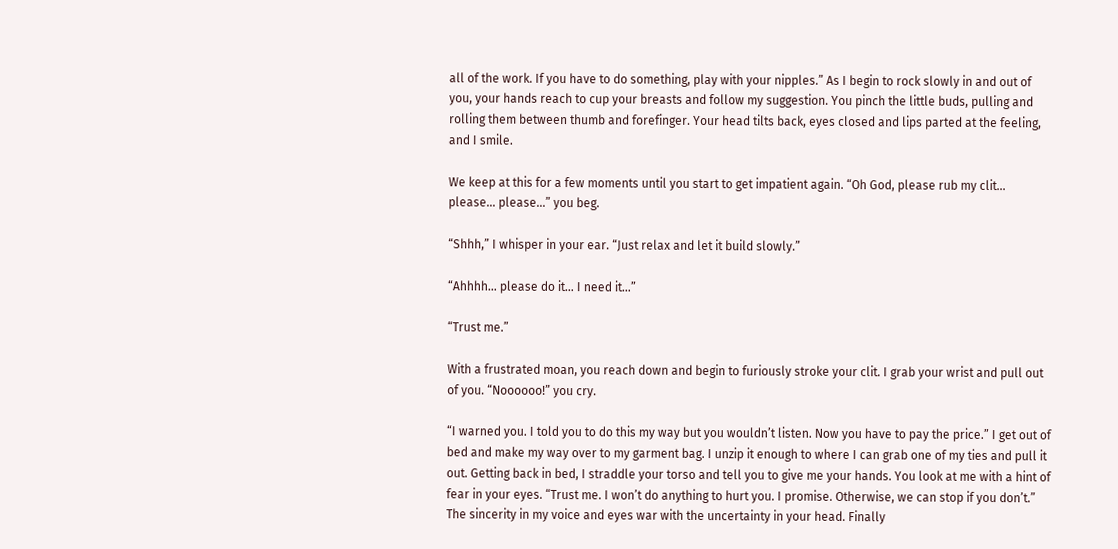all of the work. If you have to do something, play with your nipples.” As I begin to rock slowly in and out of you, your hands reach to cup your breasts and follow my suggestion. You pinch the little buds, pulling and rolling them between thumb and forefinger. Your head tilts back, eyes closed and lips parted at the feeling, and I smile.

We keep at this for a few moments until you start to get impatient again. “Oh God, please rub my clit… please… please…” you beg.

“Shhh,” I whisper in your ear. “Just relax and let it build slowly.”

“Ahhhh… please do it… I need it…”

“Trust me.”

With a frustrated moan, you reach down and begin to furiously stroke your clit. I grab your wrist and pull out of you. “Noooooo!” you cry.

“I warned you. I told you to do this my way but you wouldn’t listen. Now you have to pay the price.” I get out of bed and make my way over to my garment bag. I unzip it enough to where I can grab one of my ties and pull it out. Getting back in bed, I straddle your torso and tell you to give me your hands. You look at me with a hint of fear in your eyes. “Trust me. I won’t do anything to hurt you. I promise. Otherwise, we can stop if you don’t.” The sincerity in my voice and eyes war with the uncertainty in your head. Finally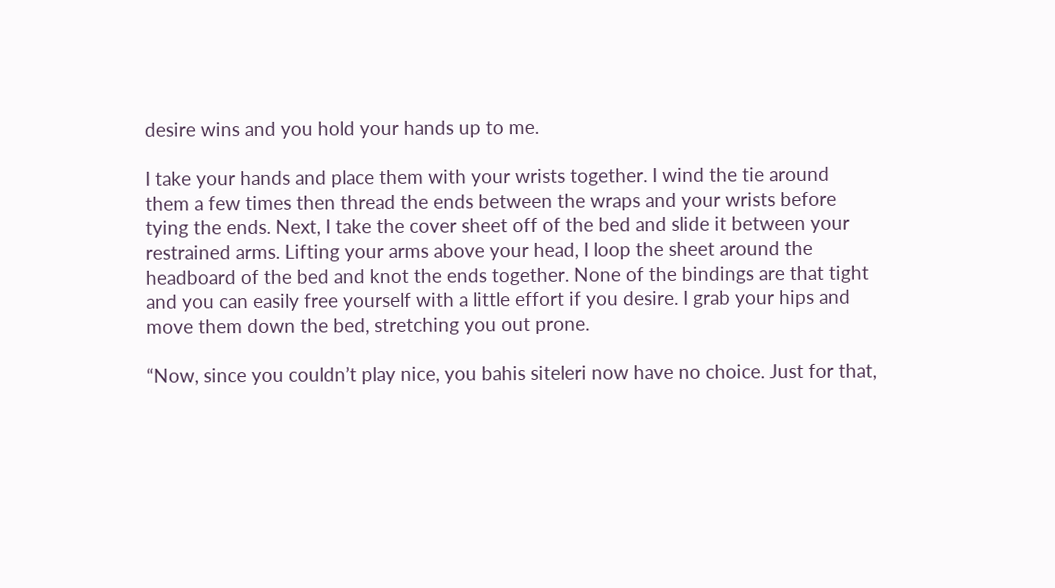desire wins and you hold your hands up to me.

I take your hands and place them with your wrists together. I wind the tie around them a few times then thread the ends between the wraps and your wrists before tying the ends. Next, I take the cover sheet off of the bed and slide it between your restrained arms. Lifting your arms above your head, I loop the sheet around the headboard of the bed and knot the ends together. None of the bindings are that tight and you can easily free yourself with a little effort if you desire. I grab your hips and move them down the bed, stretching you out prone.

“Now, since you couldn’t play nice, you bahis siteleri now have no choice. Just for that,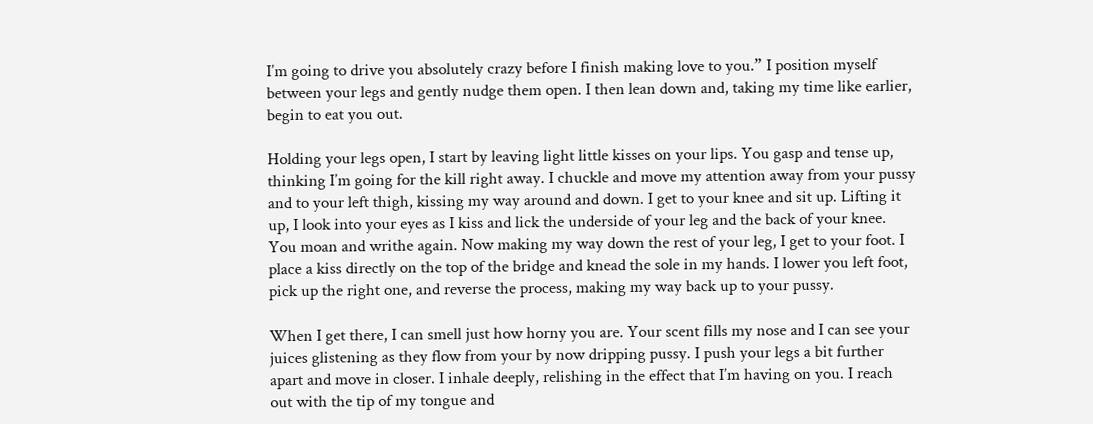I’m going to drive you absolutely crazy before I finish making love to you.” I position myself between your legs and gently nudge them open. I then lean down and, taking my time like earlier, begin to eat you out.

Holding your legs open, I start by leaving light little kisses on your lips. You gasp and tense up, thinking I’m going for the kill right away. I chuckle and move my attention away from your pussy and to your left thigh, kissing my way around and down. I get to your knee and sit up. Lifting it up, I look into your eyes as I kiss and lick the underside of your leg and the back of your knee. You moan and writhe again. Now making my way down the rest of your leg, I get to your foot. I place a kiss directly on the top of the bridge and knead the sole in my hands. I lower you left foot, pick up the right one, and reverse the process, making my way back up to your pussy.

When I get there, I can smell just how horny you are. Your scent fills my nose and I can see your juices glistening as they flow from your by now dripping pussy. I push your legs a bit further apart and move in closer. I inhale deeply, relishing in the effect that I’m having on you. I reach out with the tip of my tongue and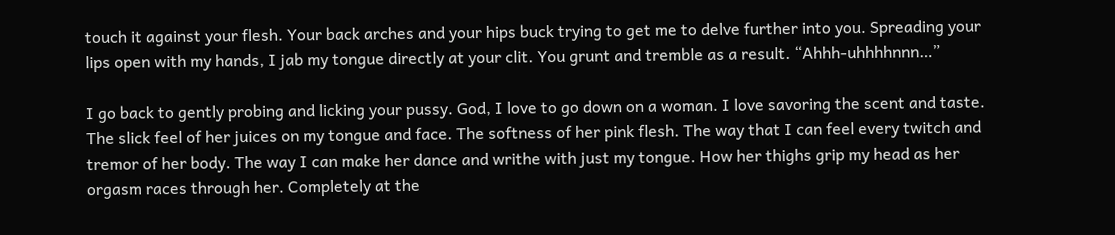touch it against your flesh. Your back arches and your hips buck trying to get me to delve further into you. Spreading your lips open with my hands, I jab my tongue directly at your clit. You grunt and tremble as a result. “Ahhh-uhhhhnnn…”

I go back to gently probing and licking your pussy. God, I love to go down on a woman. I love savoring the scent and taste. The slick feel of her juices on my tongue and face. The softness of her pink flesh. The way that I can feel every twitch and tremor of her body. The way I can make her dance and writhe with just my tongue. How her thighs grip my head as her orgasm races through her. Completely at the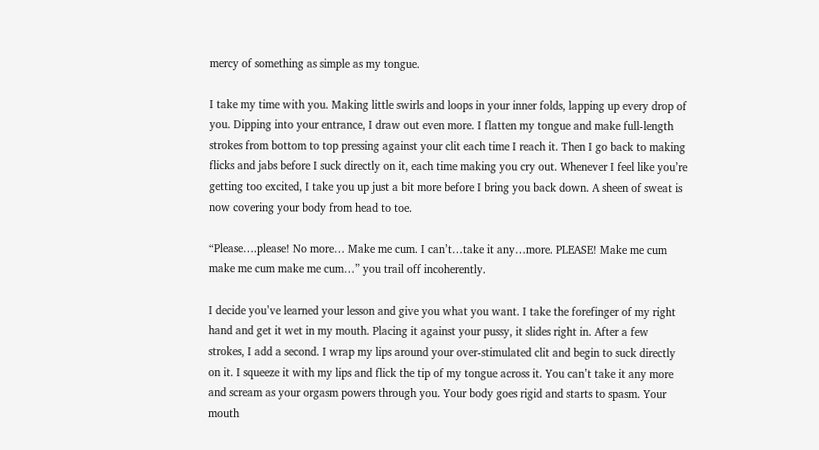mercy of something as simple as my tongue.

I take my time with you. Making little swirls and loops in your inner folds, lapping up every drop of you. Dipping into your entrance, I draw out even more. I flatten my tongue and make full-length strokes from bottom to top pressing against your clit each time I reach it. Then I go back to making flicks and jabs before I suck directly on it, each time making you cry out. Whenever I feel like you’re getting too excited, I take you up just a bit more before I bring you back down. A sheen of sweat is now covering your body from head to toe.

“Please….please! No more… Make me cum. I can’t…take it any…more. PLEASE! Make me cum make me cum make me cum…” you trail off incoherently.

I decide you’ve learned your lesson and give you what you want. I take the forefinger of my right hand and get it wet in my mouth. Placing it against your pussy, it slides right in. After a few strokes, I add a second. I wrap my lips around your over-stimulated clit and begin to suck directly on it. I squeeze it with my lips and flick the tip of my tongue across it. You can’t take it any more and scream as your orgasm powers through you. Your body goes rigid and starts to spasm. Your mouth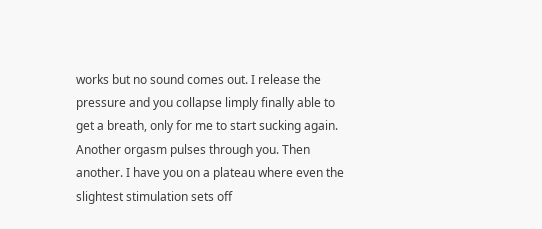works but no sound comes out. I release the pressure and you collapse limply finally able to get a breath, only for me to start sucking again. Another orgasm pulses through you. Then another. I have you on a plateau where even the slightest stimulation sets off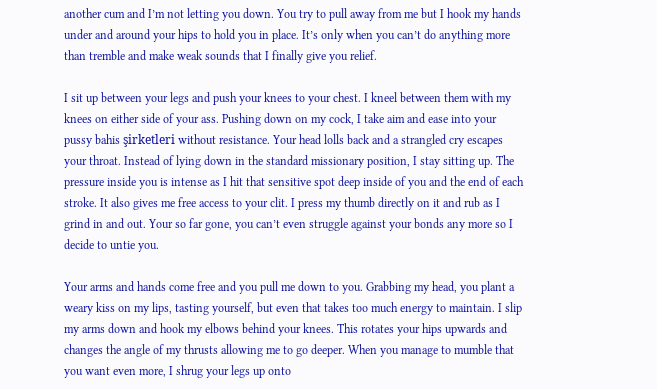another cum and I’m not letting you down. You try to pull away from me but I hook my hands under and around your hips to hold you in place. It’s only when you can’t do anything more than tremble and make weak sounds that I finally give you relief.

I sit up between your legs and push your knees to your chest. I kneel between them with my knees on either side of your ass. Pushing down on my cock, I take aim and ease into your pussy bahis şirketleri without resistance. Your head lolls back and a strangled cry escapes your throat. Instead of lying down in the standard missionary position, I stay sitting up. The pressure inside you is intense as I hit that sensitive spot deep inside of you and the end of each stroke. It also gives me free access to your clit. I press my thumb directly on it and rub as I grind in and out. Your so far gone, you can’t even struggle against your bonds any more so I decide to untie you.

Your arms and hands come free and you pull me down to you. Grabbing my head, you plant a weary kiss on my lips, tasting yourself, but even that takes too much energy to maintain. I slip my arms down and hook my elbows behind your knees. This rotates your hips upwards and changes the angle of my thrusts allowing me to go deeper. When you manage to mumble that you want even more, I shrug your legs up onto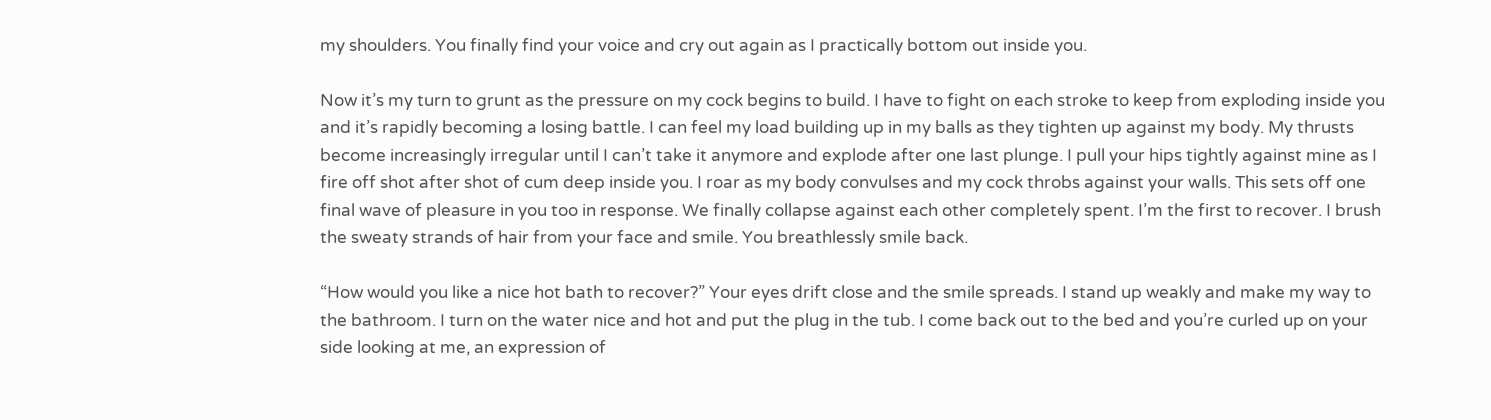my shoulders. You finally find your voice and cry out again as I practically bottom out inside you.

Now it’s my turn to grunt as the pressure on my cock begins to build. I have to fight on each stroke to keep from exploding inside you and it’s rapidly becoming a losing battle. I can feel my load building up in my balls as they tighten up against my body. My thrusts become increasingly irregular until I can’t take it anymore and explode after one last plunge. I pull your hips tightly against mine as I fire off shot after shot of cum deep inside you. I roar as my body convulses and my cock throbs against your walls. This sets off one final wave of pleasure in you too in response. We finally collapse against each other completely spent. I’m the first to recover. I brush the sweaty strands of hair from your face and smile. You breathlessly smile back.

“How would you like a nice hot bath to recover?” Your eyes drift close and the smile spreads. I stand up weakly and make my way to the bathroom. I turn on the water nice and hot and put the plug in the tub. I come back out to the bed and you’re curled up on your side looking at me, an expression of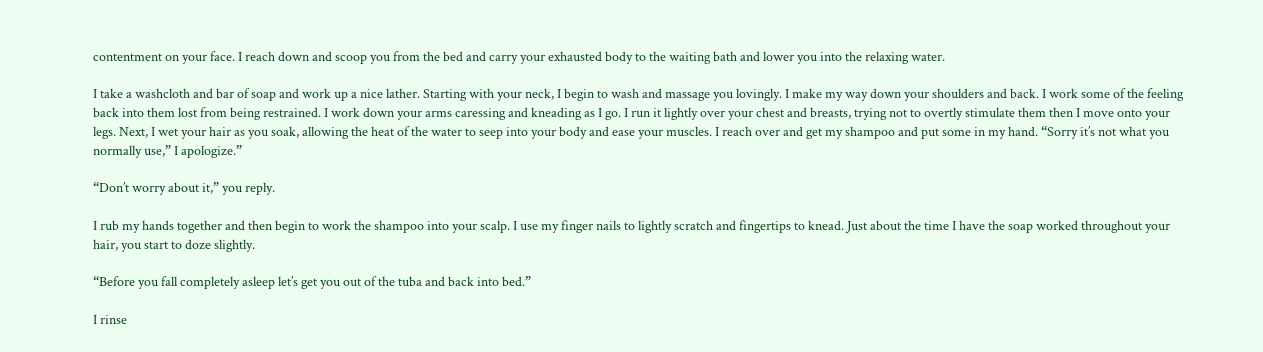contentment on your face. I reach down and scoop you from the bed and carry your exhausted body to the waiting bath and lower you into the relaxing water.

I take a washcloth and bar of soap and work up a nice lather. Starting with your neck, I begin to wash and massage you lovingly. I make my way down your shoulders and back. I work some of the feeling back into them lost from being restrained. I work down your arms caressing and kneading as I go. I run it lightly over your chest and breasts, trying not to overtly stimulate them then I move onto your legs. Next, I wet your hair as you soak, allowing the heat of the water to seep into your body and ease your muscles. I reach over and get my shampoo and put some in my hand. “Sorry it’s not what you normally use,” I apologize.”

“Don’t worry about it,” you reply.

I rub my hands together and then begin to work the shampoo into your scalp. I use my finger nails to lightly scratch and fingertips to knead. Just about the time I have the soap worked throughout your hair, you start to doze slightly.

“Before you fall completely asleep let’s get you out of the tuba and back into bed.”

I rinse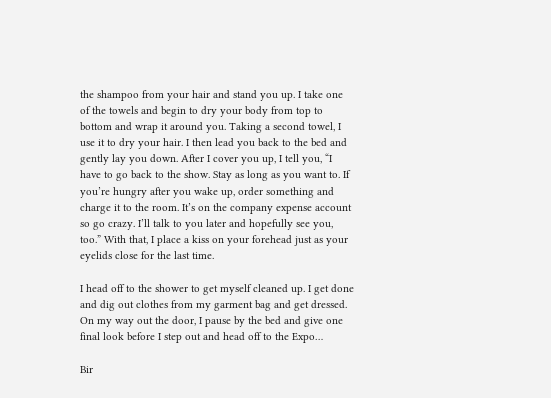the shampoo from your hair and stand you up. I take one of the towels and begin to dry your body from top to bottom and wrap it around you. Taking a second towel, I use it to dry your hair. I then lead you back to the bed and gently lay you down. After I cover you up, I tell you, “I have to go back to the show. Stay as long as you want to. If you’re hungry after you wake up, order something and charge it to the room. It’s on the company expense account so go crazy. I’ll talk to you later and hopefully see you, too.” With that, I place a kiss on your forehead just as your eyelids close for the last time.

I head off to the shower to get myself cleaned up. I get done and dig out clothes from my garment bag and get dressed. On my way out the door, I pause by the bed and give one final look before I step out and head off to the Expo…

Bir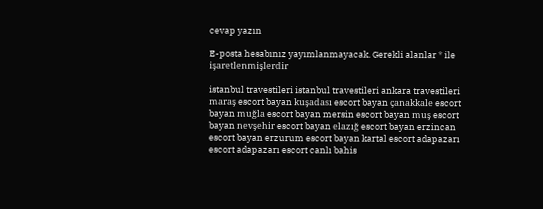cevap yazın

E-posta hesabınız yayımlanmayacak. Gerekli alanlar * ile işaretlenmişlerdir

istanbul travestileri istanbul travestileri ankara travestileri maraş escort bayan kuşadası escort bayan çanakkale escort bayan muğla escort bayan mersin escort bayan muş escort bayan nevşehir escort bayan elazığ escort bayan erzincan escort bayan erzurum escort bayan kartal escort adapazarı escort adapazarı escort canlı bahis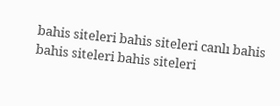bahis siteleri bahis siteleri canlı bahis bahis siteleri bahis siteleri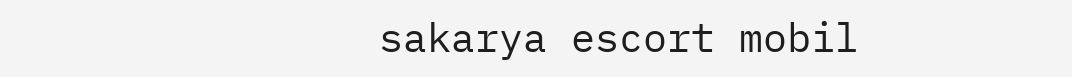sakarya escort mobil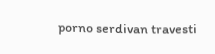porno serdivan travesti